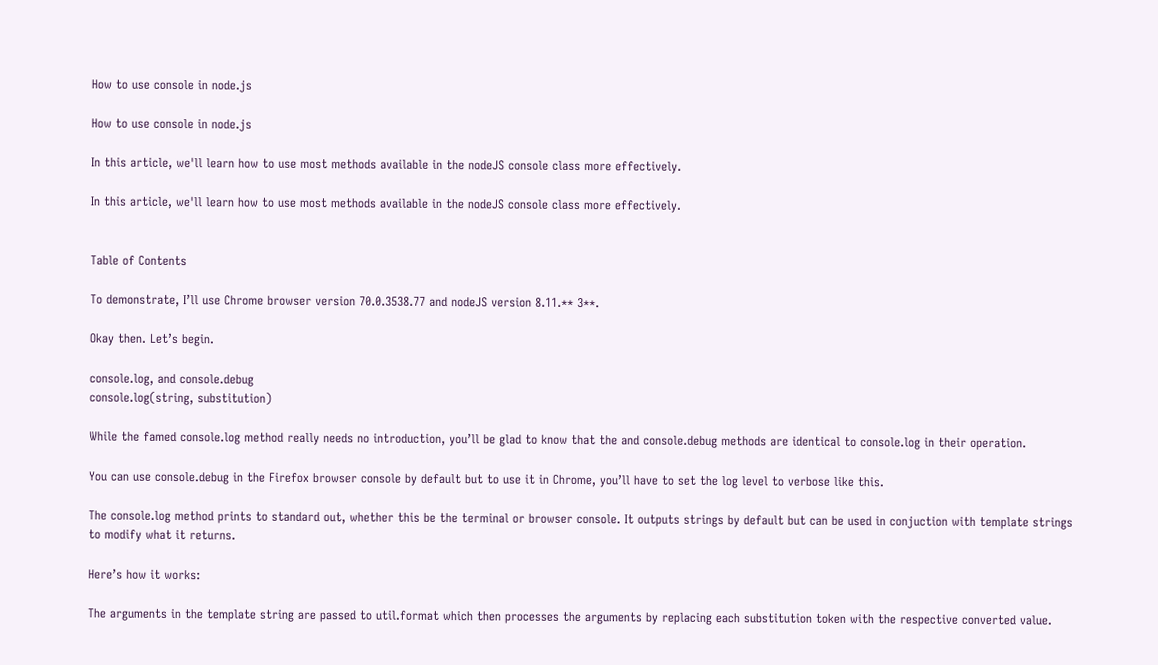How to use console in node.js

How to use console in node.js

In this article, we'll learn how to use most methods available in the nodeJS console class more effectively.

In this article, we'll learn how to use most methods available in the nodeJS console class more effectively.


Table of Contents

To demonstrate, I’ll use Chrome browser version 70.0.3538.77 and nodeJS version 8.11.** 3**.

Okay then. Let’s begin.

console.log, and console.debug
console.log(string, substitution)

While the famed console.log method really needs no introduction, you’ll be glad to know that the and console.debug methods are identical to console.log in their operation.

You can use console.debug in the Firefox browser console by default but to use it in Chrome, you’ll have to set the log level to verbose like this.

The console.log method prints to standard out, whether this be the terminal or browser console. It outputs strings by default but can be used in conjuction with template strings to modify what it returns.

Here’s how it works:

The arguments in the template string are passed to util.format which then processes the arguments by replacing each substitution token with the respective converted value.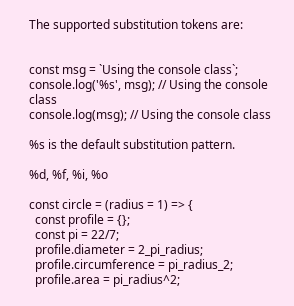The supported substitution tokens are:


const msg = `Using the console class`;
console.log('%s', msg); // Using the console class
console.log(msg); // Using the console class

%s is the default substitution pattern.

%d, %f, %i, %o

const circle = (radius = 1) => {
  const profile = {};
  const pi = 22/7;
  profile.diameter = 2_pi_radius;
  profile.circumference = pi_radius_2;
  profile.area = pi_radius^2;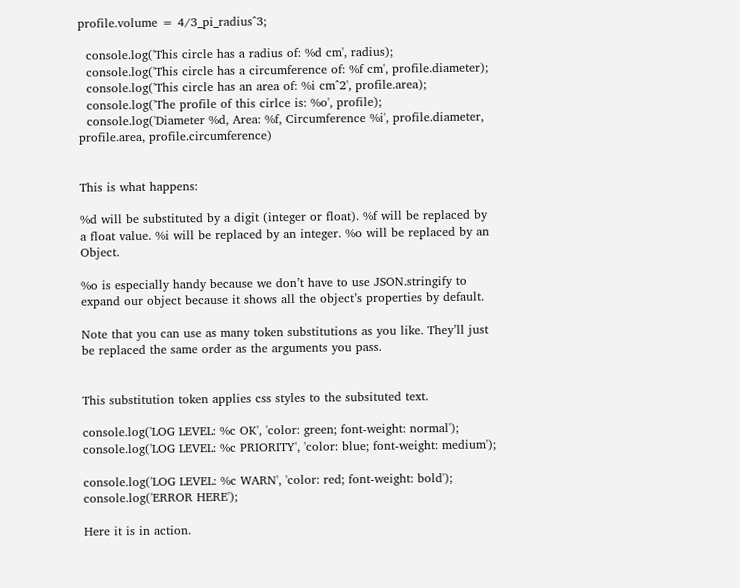profile.volume = 4/3_pi_radius^3;

  console.log('This circle has a radius of: %d cm', radius);
  console.log('This circle has a circumference of: %f cm', profile.diameter);
  console.log('This circle has an area of: %i cm^2', profile.area);
  console.log('The profile of this cirlce is: %o', profile);
  console.log('Diameter %d, Area: %f, Circumference %i', profile.diameter, profile.area, profile.circumference)


This is what happens:

%d will be substituted by a digit (integer or float). %f will be replaced by a float value. %i will be replaced by an integer. %o will be replaced by an Object.

%o is especially handy because we don’t have to use JSON.stringify to expand our object because it shows all the object’s properties by default.

Note that you can use as many token substitutions as you like. They’ll just be replaced the same order as the arguments you pass.


This substitution token applies css styles to the subsituted text.

console.log('LOG LEVEL: %c OK', 'color: green; font-weight: normal');
console.log('LOG LEVEL: %c PRIORITY', 'color: blue; font-weight: medium');

console.log('LOG LEVEL: %c WARN', 'color: red; font-weight: bold');
console.log('ERROR HERE');

Here it is in action.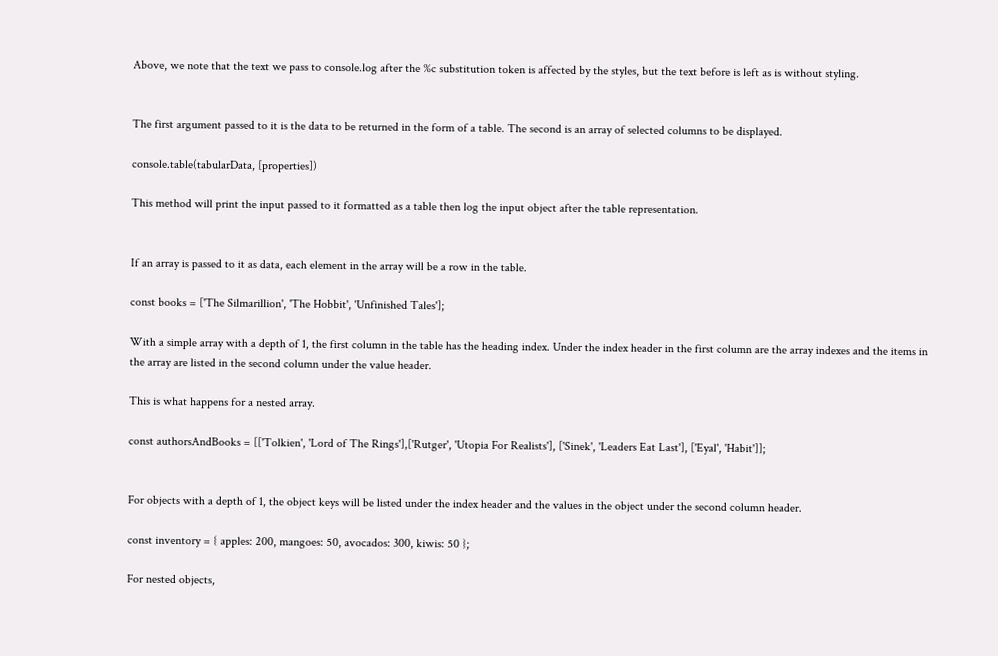Above, we note that the text we pass to console.log after the %c substitution token is affected by the styles, but the text before is left as is without styling.


The first argument passed to it is the data to be returned in the form of a table. The second is an array of selected columns to be displayed.

console.table(tabularData, [properties])

This method will print the input passed to it formatted as a table then log the input object after the table representation.


If an array is passed to it as data, each element in the array will be a row in the table.

const books = ['The Silmarillion', 'The Hobbit', 'Unfinished Tales'];

With a simple array with a depth of 1, the first column in the table has the heading index. Under the index header in the first column are the array indexes and the items in the array are listed in the second column under the value header.

This is what happens for a nested array.

const authorsAndBooks = [['Tolkien', 'Lord of The Rings'],['Rutger', 'Utopia For Realists'], ['Sinek', 'Leaders Eat Last'], ['Eyal', 'Habit']];


For objects with a depth of 1, the object keys will be listed under the index header and the values in the object under the second column header.

const inventory = { apples: 200, mangoes: 50, avocados: 300, kiwis: 50 };

For nested objects,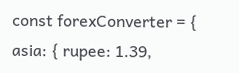const forexConverter = { asia: { rupee: 1.39,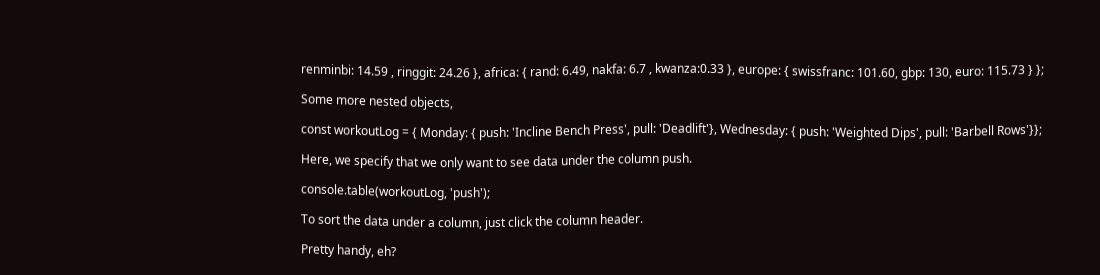renminbi: 14.59 , ringgit: 24.26 }, africa: { rand: 6.49, nakfa: 6.7 , kwanza:0.33 }, europe: { swissfranc: 101.60, gbp: 130, euro: 115.73 } };

Some more nested objects,

const workoutLog = { Monday: { push: 'Incline Bench Press', pull: 'Deadlift'}, Wednesday: { push: 'Weighted Dips', pull: 'Barbell Rows'}};

Here, we specify that we only want to see data under the column push.

console.table(workoutLog, 'push');

To sort the data under a column, just click the column header.

Pretty handy, eh?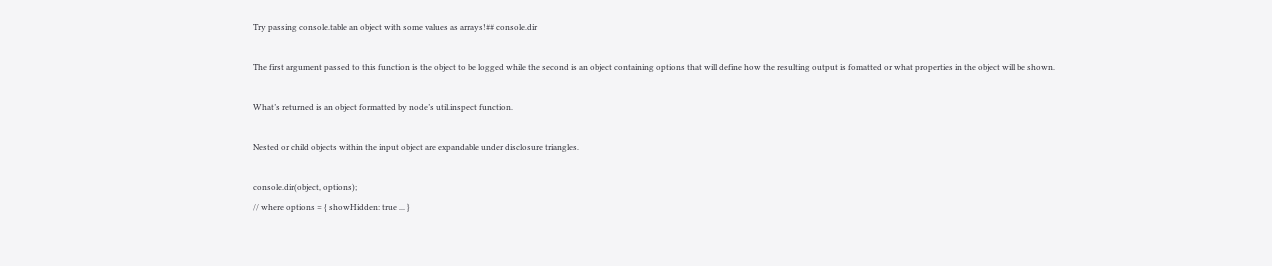Try passing console.table an object with some values as arrays!## console.dir

The first argument passed to this function is the object to be logged while the second is an object containing options that will define how the resulting output is fomatted or what properties in the object will be shown.

What’s returned is an object formatted by node’s util.inspect function.

Nested or child objects within the input object are expandable under disclosure triangles.

console.dir(object, options);
// where options = { showHidden: true ... }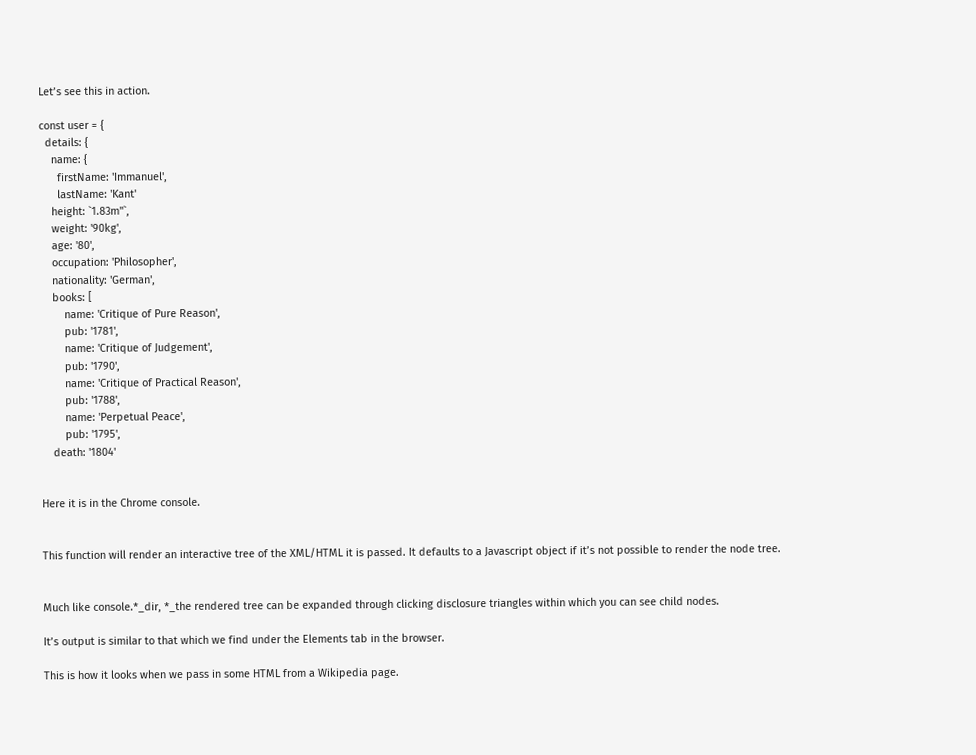Let’s see this in action.

const user = {
  details: {
    name: {
      firstName: 'Immanuel',
      lastName: 'Kant'
    height: `1.83m"`,
    weight: '90kg',
    age: '80',
    occupation: 'Philosopher',
    nationality: 'German',
    books: [
        name: 'Critique of Pure Reason',
        pub: '1781',
        name: 'Critique of Judgement',
        pub: '1790',
        name: 'Critique of Practical Reason',
        pub: '1788',
        name: 'Perpetual Peace',
        pub: '1795',
    death: '1804'


Here it is in the Chrome console.


This function will render an interactive tree of the XML/HTML it is passed. It defaults to a Javascript object if it’s not possible to render the node tree.


Much like console.*_dir, *_the rendered tree can be expanded through clicking disclosure triangles within which you can see child nodes.

It’s output is similar to that which we find under the Elements tab in the browser.

This is how it looks when we pass in some HTML from a Wikipedia page.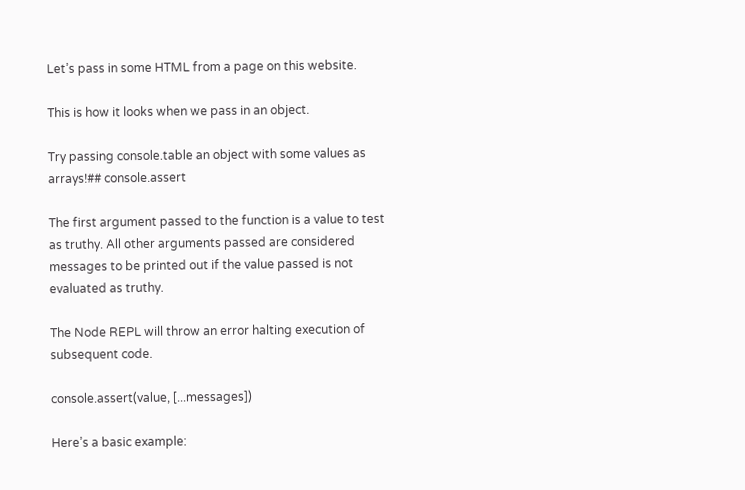Let’s pass in some HTML from a page on this website.

This is how it looks when we pass in an object.

Try passing console.table an object with some values as arrays!## console.assert

The first argument passed to the function is a value to test as truthy. All other arguments passed are considered messages to be printed out if the value passed is not evaluated as truthy.

The Node REPL will throw an error halting execution of subsequent code.

console.assert(value, [...messages])

Here’s a basic example: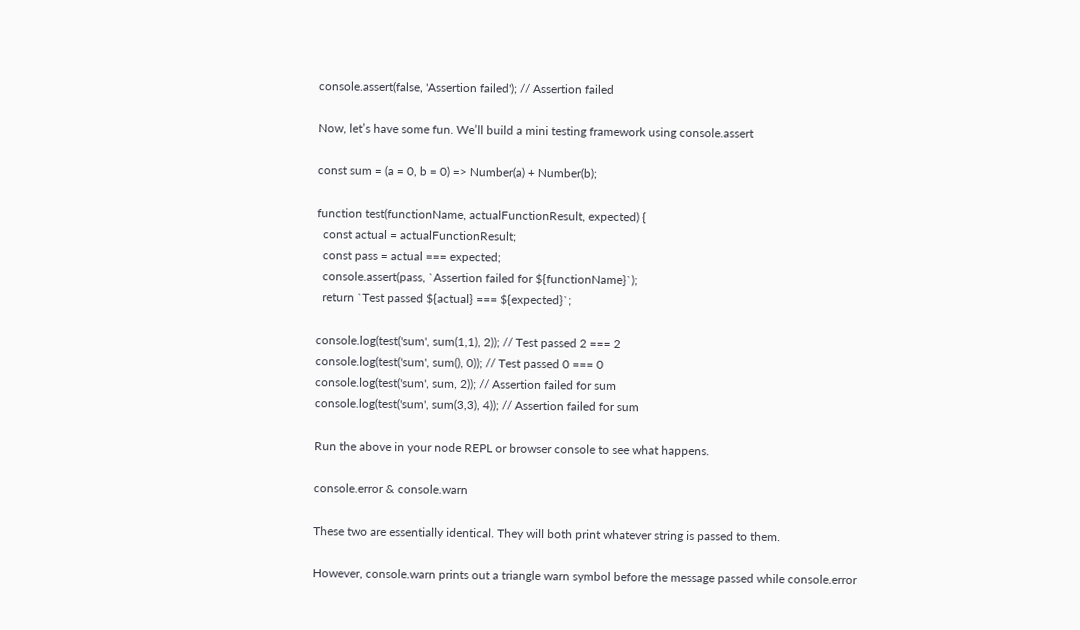console.assert(false, 'Assertion failed'); // Assertion failed

Now, let’s have some fun. We’ll build a mini testing framework using console.assert

const sum = (a = 0, b = 0) => Number(a) + Number(b);

function test(functionName, actualFunctionResult, expected) {
  const actual = actualFunctionResult;
  const pass = actual === expected;
  console.assert(pass, `Assertion failed for ${functionName}`);
  return `Test passed ${actual} === ${expected}`;

console.log(test('sum', sum(1,1), 2)); // Test passed 2 === 2
console.log(test('sum', sum(), 0)); // Test passed 0 === 0
console.log(test('sum', sum, 2)); // Assertion failed for sum
console.log(test('sum', sum(3,3), 4)); // Assertion failed for sum

Run the above in your node REPL or browser console to see what happens.

console.error & console.warn

These two are essentially identical. They will both print whatever string is passed to them.

However, console.warn prints out a triangle warn symbol before the message passed while console.error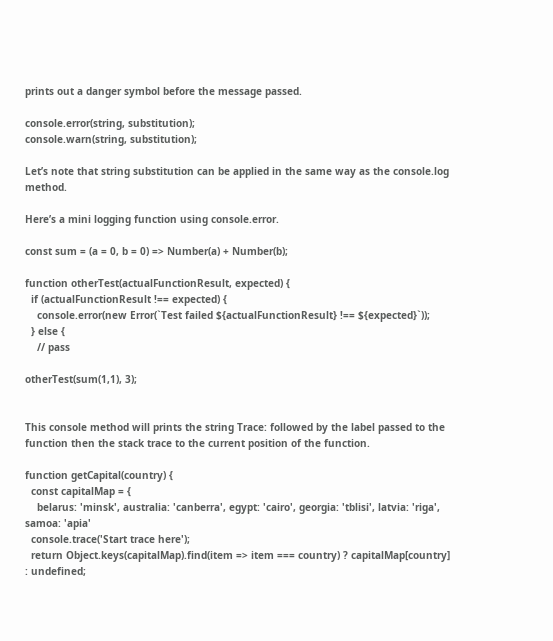prints out a danger symbol before the message passed.

console.error(string, substitution);
console.warn(string, substitution);

Let’s note that string substitution can be applied in the same way as the console.log method.

Here’s a mini logging function using console.error.

const sum = (a = 0, b = 0) => Number(a) + Number(b);

function otherTest(actualFunctionResult, expected) {
  if (actualFunctionResult !== expected) {
    console.error(new Error(`Test failed ${actualFunctionResult} !== ${expected}`));
  } else {
    // pass

otherTest(sum(1,1), 3);


This console method will prints the string Trace: followed by the label passed to the function then the stack trace to the current position of the function.

function getCapital(country) {
  const capitalMap = {
    belarus: 'minsk', australia: 'canberra', egypt: 'cairo', georgia: 'tblisi', latvia: 'riga', samoa: 'apia'
  console.trace('Start trace here');
  return Object.keys(capitalMap).find(item => item === country) ? capitalMap[country] : undefined;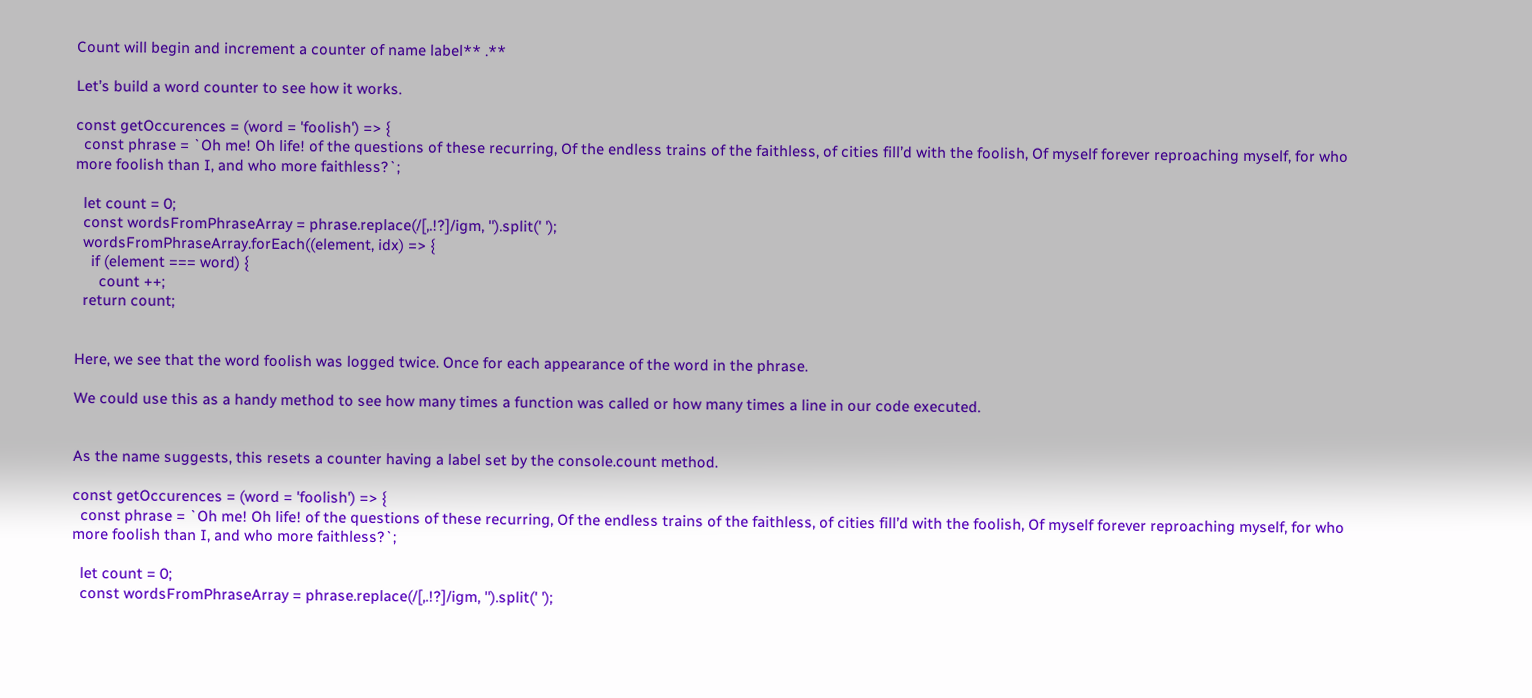Count will begin and increment a counter of name label** .**

Let’s build a word counter to see how it works.

const getOccurences = (word = 'foolish') => {
  const phrase = `Oh me! Oh life! of the questions of these recurring, Of the endless trains of the faithless, of cities fill’d with the foolish, Of myself forever reproaching myself, for who more foolish than I, and who more faithless?`;

  let count = 0;
  const wordsFromPhraseArray = phrase.replace(/[,.!?]/igm, '').split(' ');
  wordsFromPhraseArray.forEach((element, idx) => {
    if (element === word) {
      count ++;
  return count;


Here, we see that the word foolish was logged twice. Once for each appearance of the word in the phrase.

We could use this as a handy method to see how many times a function was called or how many times a line in our code executed.


As the name suggests, this resets a counter having a label set by the console.count method.

const getOccurences = (word = 'foolish') => {
  const phrase = `Oh me! Oh life! of the questions of these recurring, Of the endless trains of the faithless, of cities fill’d with the foolish, Of myself forever reproaching myself, for who more foolish than I, and who more faithless?`;

  let count = 0;
  const wordsFromPhraseArray = phrase.replace(/[,.!?]/igm, '').split(' ');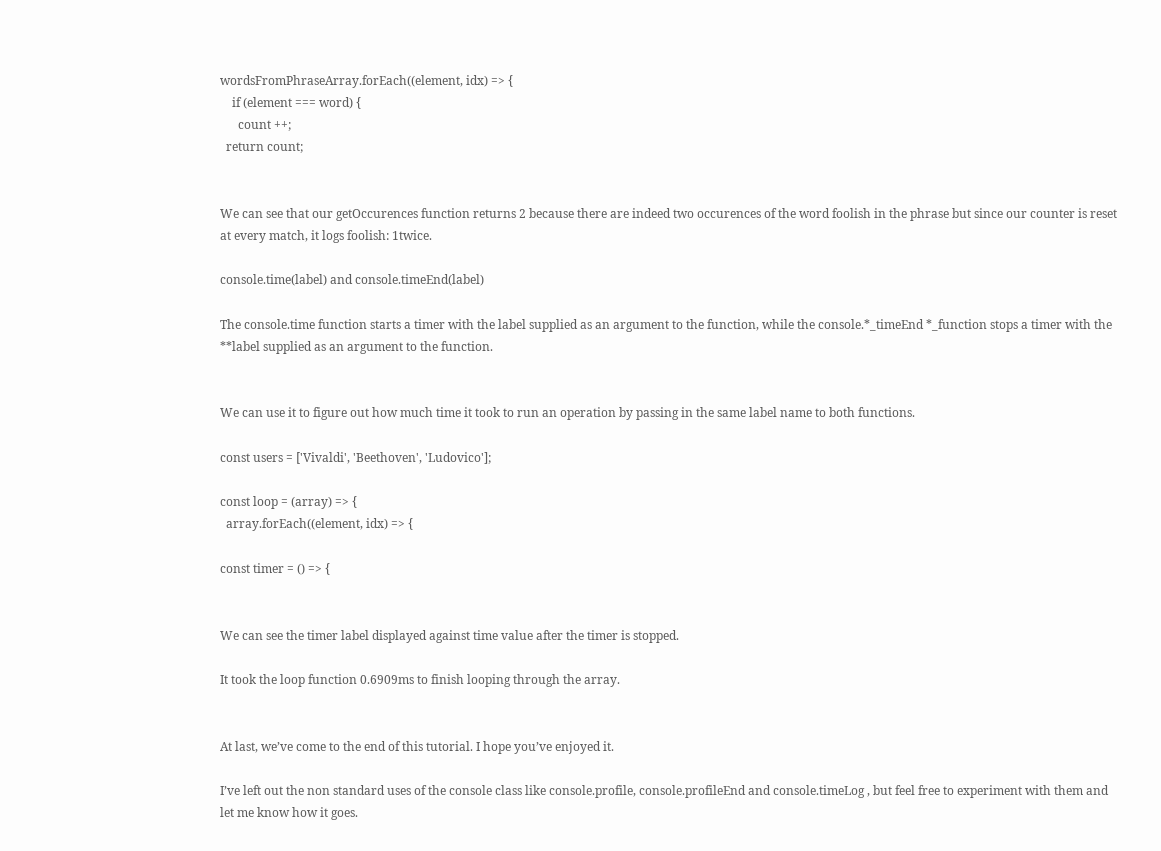wordsFromPhraseArray.forEach((element, idx) => {
    if (element === word) {
      count ++;
  return count;


We can see that our getOccurences function returns 2 because there are indeed two occurences of the word foolish in the phrase but since our counter is reset at every match, it logs foolish: 1twice.

console.time(label) and console.timeEnd(label)

The console.time function starts a timer with the label supplied as an argument to the function, while the console.*_timeEnd *_function stops a timer with the **label supplied as an argument to the function.


We can use it to figure out how much time it took to run an operation by passing in the same label name to both functions.

const users = ['Vivaldi', 'Beethoven', 'Ludovico'];

const loop = (array) => {
  array.forEach((element, idx) => {

const timer = () => {


We can see the timer label displayed against time value after the timer is stopped.

It took the loop function 0.6909ms to finish looping through the array.


At last, we’ve come to the end of this tutorial. I hope you’ve enjoyed it.

I’ve left out the non standard uses of the console class like console.profile, console.profileEnd and console.timeLog , but feel free to experiment with them and let me know how it goes.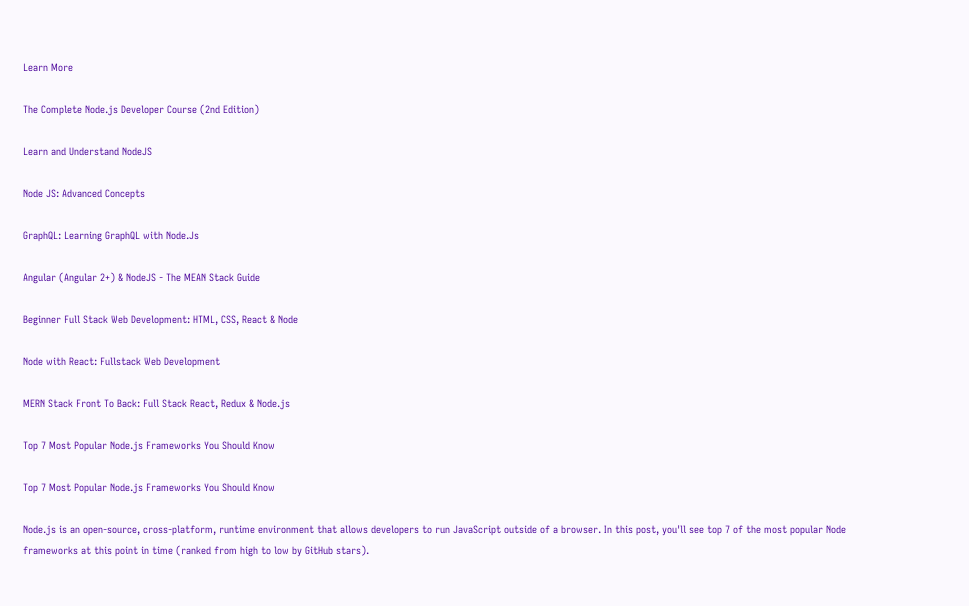Learn More

The Complete Node.js Developer Course (2nd Edition)

Learn and Understand NodeJS

Node JS: Advanced Concepts

GraphQL: Learning GraphQL with Node.Js

Angular (Angular 2+) & NodeJS - The MEAN Stack Guide

Beginner Full Stack Web Development: HTML, CSS, React & Node

Node with React: Fullstack Web Development

MERN Stack Front To Back: Full Stack React, Redux & Node.js

Top 7 Most Popular Node.js Frameworks You Should Know

Top 7 Most Popular Node.js Frameworks You Should Know

Node.js is an open-source, cross-platform, runtime environment that allows developers to run JavaScript outside of a browser. In this post, you'll see top 7 of the most popular Node frameworks at this point in time (ranked from high to low by GitHub stars).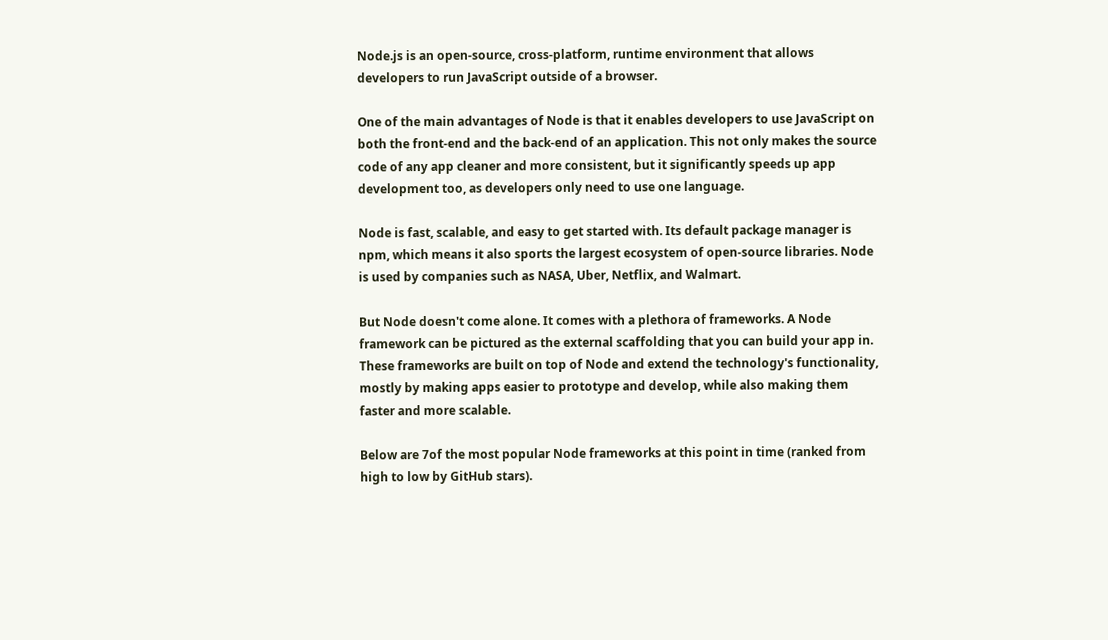Node.js is an open-source, cross-platform, runtime environment that allows developers to run JavaScript outside of a browser.

One of the main advantages of Node is that it enables developers to use JavaScript on both the front-end and the back-end of an application. This not only makes the source code of any app cleaner and more consistent, but it significantly speeds up app development too, as developers only need to use one language.

Node is fast, scalable, and easy to get started with. Its default package manager is npm, which means it also sports the largest ecosystem of open-source libraries. Node is used by companies such as NASA, Uber, Netflix, and Walmart.

But Node doesn't come alone. It comes with a plethora of frameworks. A Node framework can be pictured as the external scaffolding that you can build your app in. These frameworks are built on top of Node and extend the technology's functionality, mostly by making apps easier to prototype and develop, while also making them faster and more scalable.

Below are 7of the most popular Node frameworks at this point in time (ranked from high to low by GitHub stars).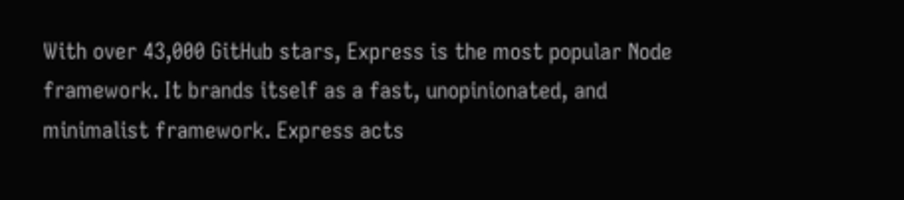With over 43,000 GitHub stars, Express is the most popular Node framework. It brands itself as a fast, unopinionated, and minimalist framework. Express acts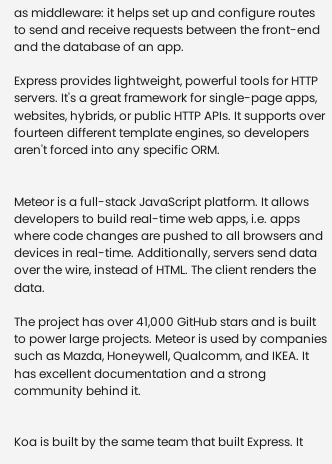as middleware: it helps set up and configure routes to send and receive requests between the front-end and the database of an app.

Express provides lightweight, powerful tools for HTTP servers. It's a great framework for single-page apps, websites, hybrids, or public HTTP APIs. It supports over fourteen different template engines, so developers aren't forced into any specific ORM.


Meteor is a full-stack JavaScript platform. It allows developers to build real-time web apps, i.e. apps where code changes are pushed to all browsers and devices in real-time. Additionally, servers send data over the wire, instead of HTML. The client renders the data.

The project has over 41,000 GitHub stars and is built to power large projects. Meteor is used by companies such as Mazda, Honeywell, Qualcomm, and IKEA. It has excellent documentation and a strong community behind it.


Koa is built by the same team that built Express. It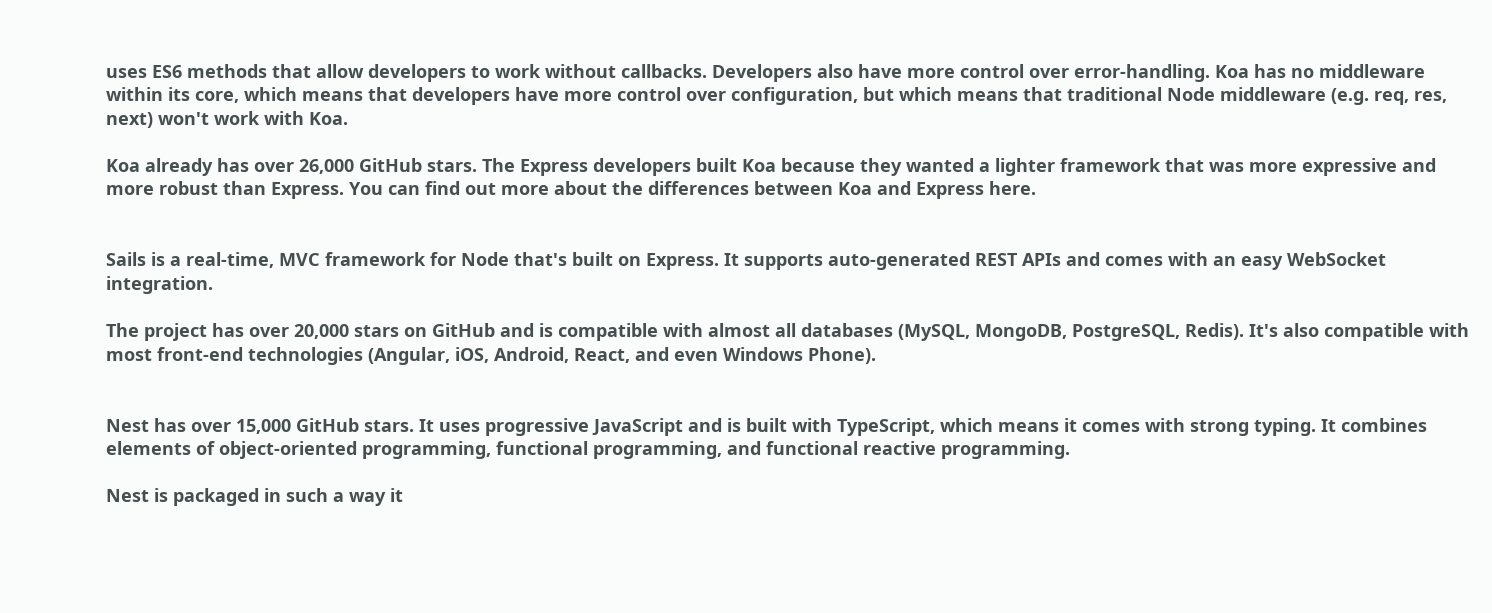uses ES6 methods that allow developers to work without callbacks. Developers also have more control over error-handling. Koa has no middleware within its core, which means that developers have more control over configuration, but which means that traditional Node middleware (e.g. req, res, next) won't work with Koa.

Koa already has over 26,000 GitHub stars. The Express developers built Koa because they wanted a lighter framework that was more expressive and more robust than Express. You can find out more about the differences between Koa and Express here.


Sails is a real-time, MVC framework for Node that's built on Express. It supports auto-generated REST APIs and comes with an easy WebSocket integration.

The project has over 20,000 stars on GitHub and is compatible with almost all databases (MySQL, MongoDB, PostgreSQL, Redis). It's also compatible with most front-end technologies (Angular, iOS, Android, React, and even Windows Phone).


Nest has over 15,000 GitHub stars. It uses progressive JavaScript and is built with TypeScript, which means it comes with strong typing. It combines elements of object-oriented programming, functional programming, and functional reactive programming.

Nest is packaged in such a way it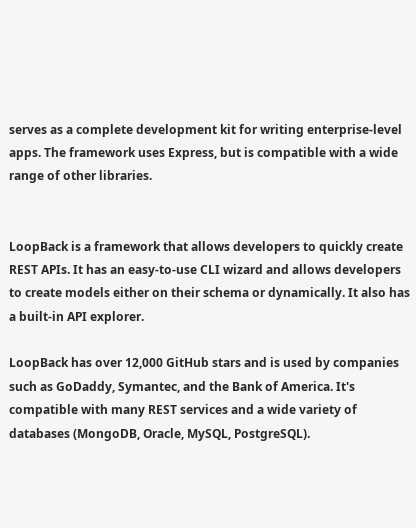serves as a complete development kit for writing enterprise-level apps. The framework uses Express, but is compatible with a wide range of other libraries.


LoopBack is a framework that allows developers to quickly create REST APIs. It has an easy-to-use CLI wizard and allows developers to create models either on their schema or dynamically. It also has a built-in API explorer.

LoopBack has over 12,000 GitHub stars and is used by companies such as GoDaddy, Symantec, and the Bank of America. It's compatible with many REST services and a wide variety of databases (MongoDB, Oracle, MySQL, PostgreSQL).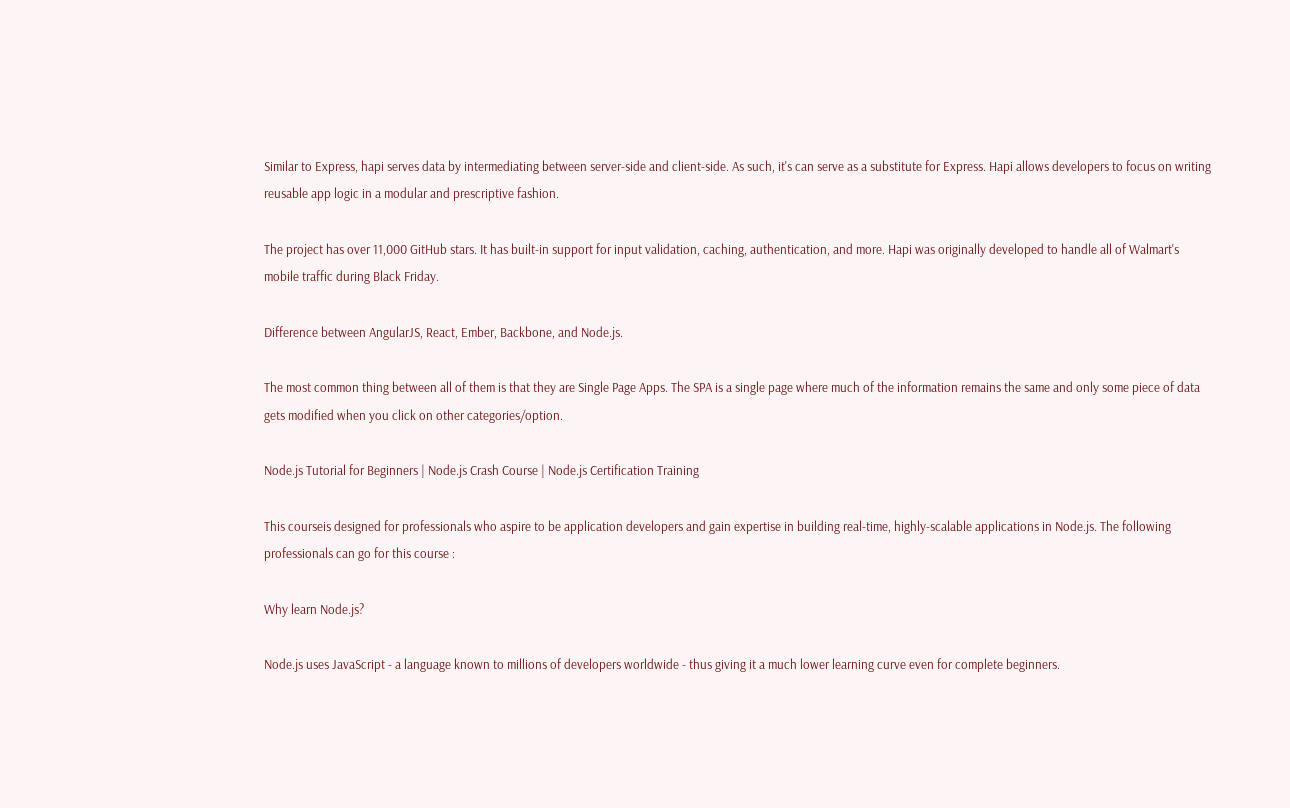Similar to Express, hapi serves data by intermediating between server-side and client-side. As such, it's can serve as a substitute for Express. Hapi allows developers to focus on writing reusable app logic in a modular and prescriptive fashion.

The project has over 11,000 GitHub stars. It has built-in support for input validation, caching, authentication, and more. Hapi was originally developed to handle all of Walmart's mobile traffic during Black Friday.

Difference between AngularJS, React, Ember, Backbone, and Node.js.

The most common thing between all of them is that they are Single Page Apps. The SPA is a single page where much of the information remains the same and only some piece of data gets modified when you click on other categories/option.

Node.js Tutorial for Beginners | Node.js Crash Course | Node.js Certification Training

This courseis designed for professionals who aspire to be application developers and gain expertise in building real-time, highly-scalable applications in Node.js. The following professionals can go for this course :

Why learn Node.js?

Node.js uses JavaScript - a language known to millions of developers worldwide - thus giving it a much lower learning curve even for complete beginners.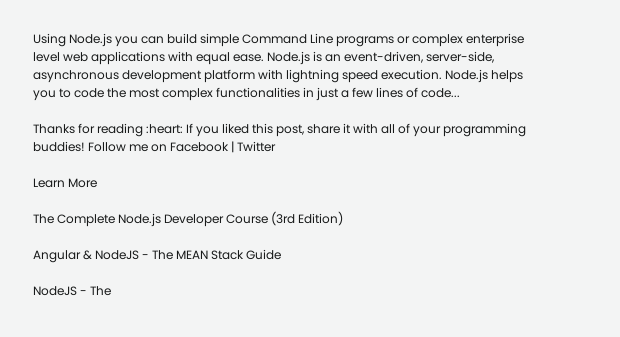Using Node.js you can build simple Command Line programs or complex enterprise level web applications with equal ease. Node.js is an event-driven, server-side, asynchronous development platform with lightning speed execution. Node.js helps you to code the most complex functionalities in just a few lines of code...

Thanks for reading :heart: If you liked this post, share it with all of your programming buddies! Follow me on Facebook | Twitter

Learn More

The Complete Node.js Developer Course (3rd Edition)

Angular & NodeJS - The MEAN Stack Guide

NodeJS - The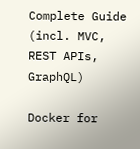Complete Guide (incl. MVC, REST APIs, GraphQL)

Docker for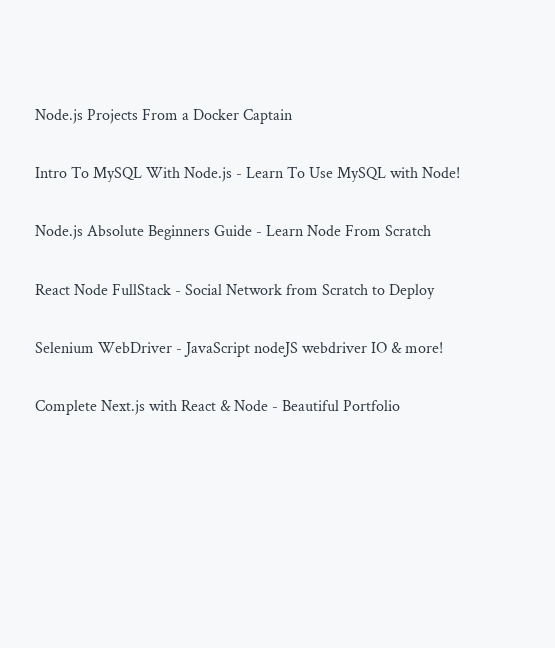Node.js Projects From a Docker Captain

Intro To MySQL With Node.js - Learn To Use MySQL with Node!

Node.js Absolute Beginners Guide - Learn Node From Scratch

React Node FullStack - Social Network from Scratch to Deploy

Selenium WebDriver - JavaScript nodeJS webdriver IO & more!

Complete Next.js with React & Node - Beautiful Portfolio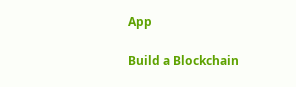App

Build a Blockchain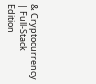& Cryptocurrency | Full-Stack Edition